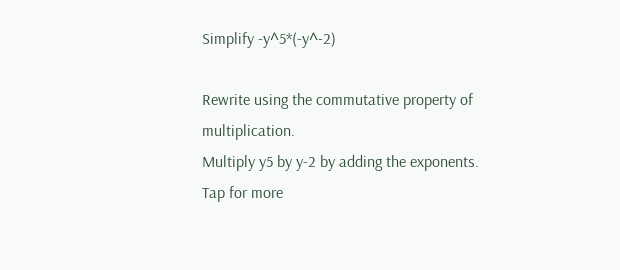Simplify -y^5*(-y^-2)

Rewrite using the commutative property of multiplication.
Multiply y5 by y-2 by adding the exponents.
Tap for more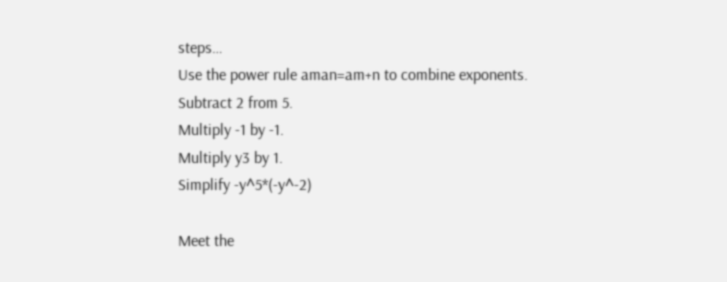steps…
Use the power rule aman=am+n to combine exponents.
Subtract 2 from 5.
Multiply -1 by -1.
Multiply y3 by 1.
Simplify -y^5*(-y^-2)

Meet the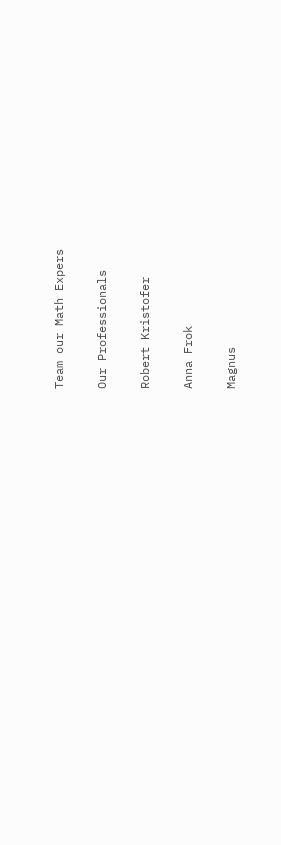Team our Math Expers

Our Professionals

Robert Kristofer

Anna Frok

Magnus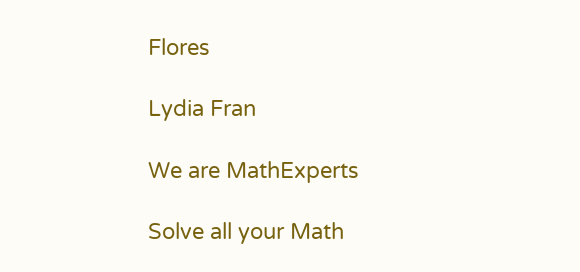Flores

Lydia Fran

We are MathExperts

Solve all your Math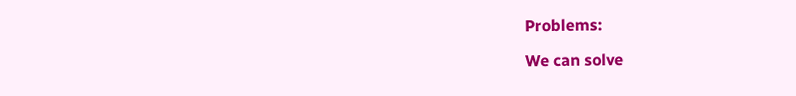Problems:

We can solve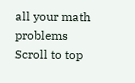all your math problems
Scroll to top